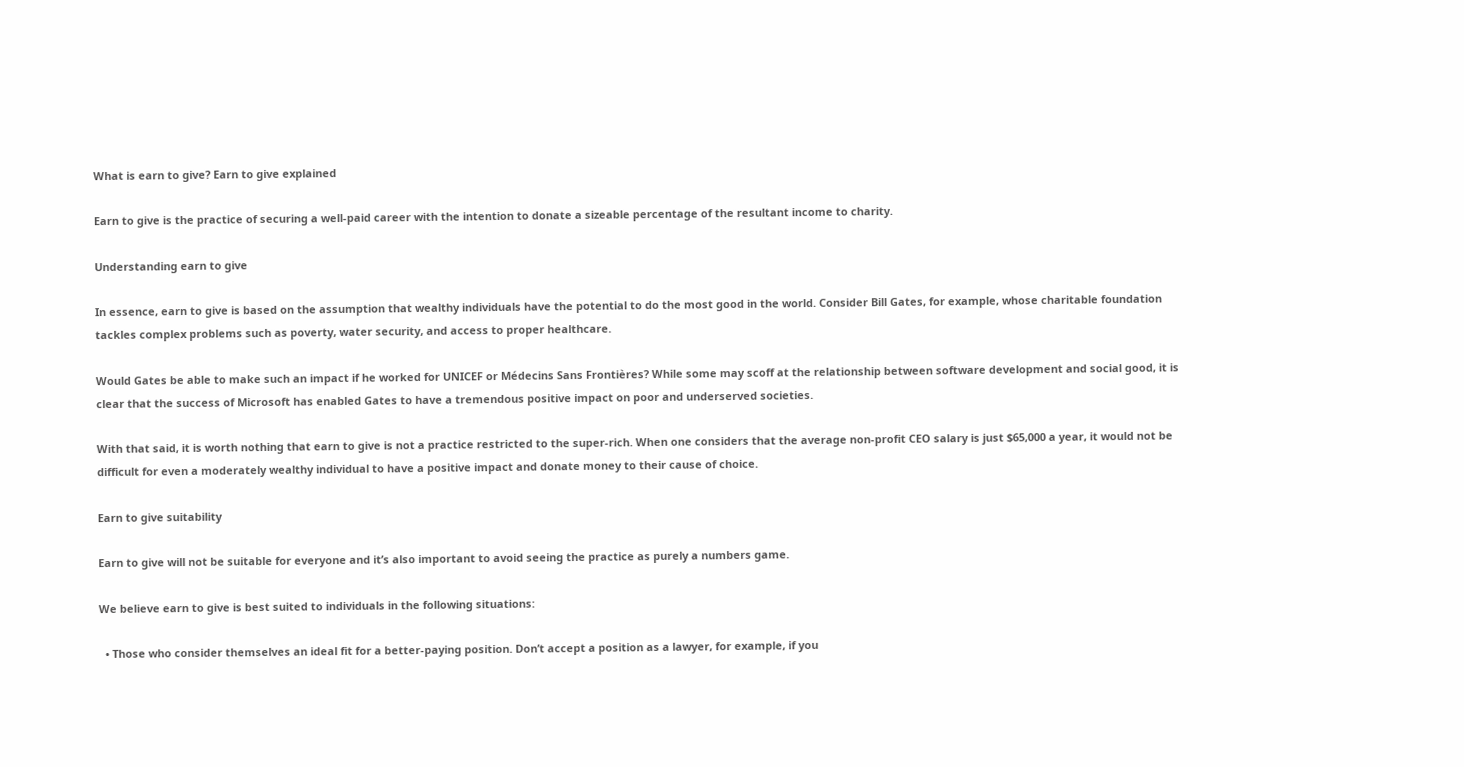What is earn to give? Earn to give explained

Earn to give is the practice of securing a well-paid career with the intention to donate a sizeable percentage of the resultant income to charity.

Understanding earn to give

In essence, earn to give is based on the assumption that wealthy individuals have the potential to do the most good in the world. Consider Bill Gates, for example, whose charitable foundation tackles complex problems such as poverty, water security, and access to proper healthcare.

Would Gates be able to make such an impact if he worked for UNICEF or Médecins Sans Frontières? While some may scoff at the relationship between software development and social good, it is clear that the success of Microsoft has enabled Gates to have a tremendous positive impact on poor and underserved societies.

With that said, it is worth nothing that earn to give is not a practice restricted to the super-rich. When one considers that the average non-profit CEO salary is just $65,000 a year, it would not be difficult for even a moderately wealthy individual to have a positive impact and donate money to their cause of choice.

Earn to give suitability

Earn to give will not be suitable for everyone and it’s also important to avoid seeing the practice as purely a numbers game.

We believe earn to give is best suited to individuals in the following situations:

  • Those who consider themselves an ideal fit for a better-paying position. Don’t accept a position as a lawyer, for example, if you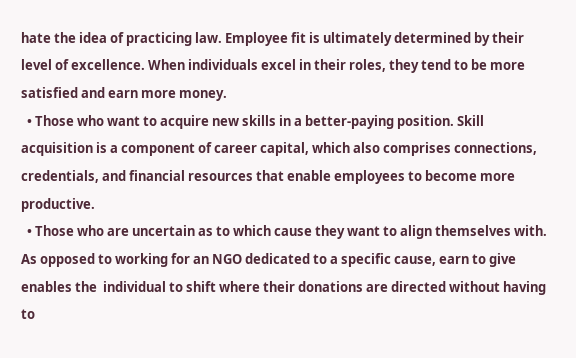hate the idea of practicing law. Employee fit is ultimately determined by their level of excellence. When individuals excel in their roles, they tend to be more satisfied and earn more money.
  • Those who want to acquire new skills in a better-paying position. Skill acquisition is a component of career capital, which also comprises connections, credentials, and financial resources that enable employees to become more productive.
  • Those who are uncertain as to which cause they want to align themselves with. As opposed to working for an NGO dedicated to a specific cause, earn to give enables the  individual to shift where their donations are directed without having to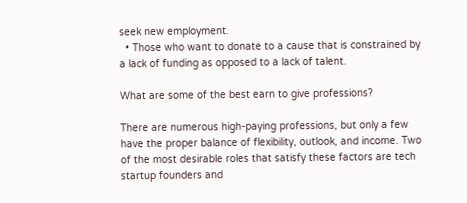seek new employment.
  • Those who want to donate to a cause that is constrained by a lack of funding as opposed to a lack of talent.

What are some of the best earn to give professions?

There are numerous high-paying professions, but only a few have the proper balance of flexibility, outlook, and income. Two of the most desirable roles that satisfy these factors are tech startup founders and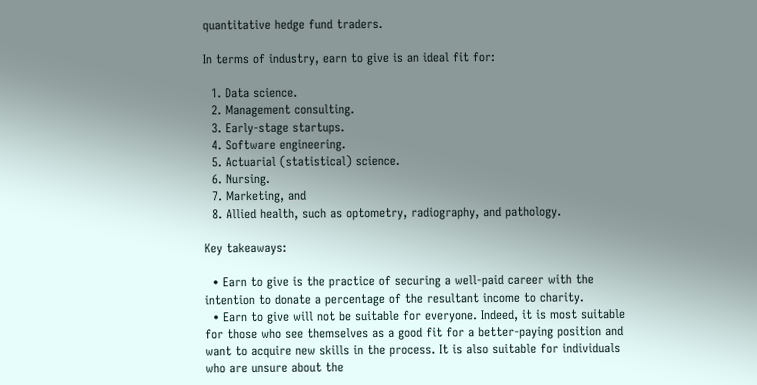quantitative hedge fund traders.

In terms of industry, earn to give is an ideal fit for:

  1. Data science.
  2. Management consulting.
  3. Early-stage startups.
  4. Software engineering.
  5. Actuarial (statistical) science.
  6. Nursing.
  7. Marketing, and
  8. Allied health, such as optometry, radiography, and pathology.

Key takeaways:

  • Earn to give is the practice of securing a well-paid career with the intention to donate a percentage of the resultant income to charity.
  • Earn to give will not be suitable for everyone. Indeed, it is most suitable for those who see themselves as a good fit for a better-paying position and want to acquire new skills in the process. It is also suitable for individuals who are unsure about the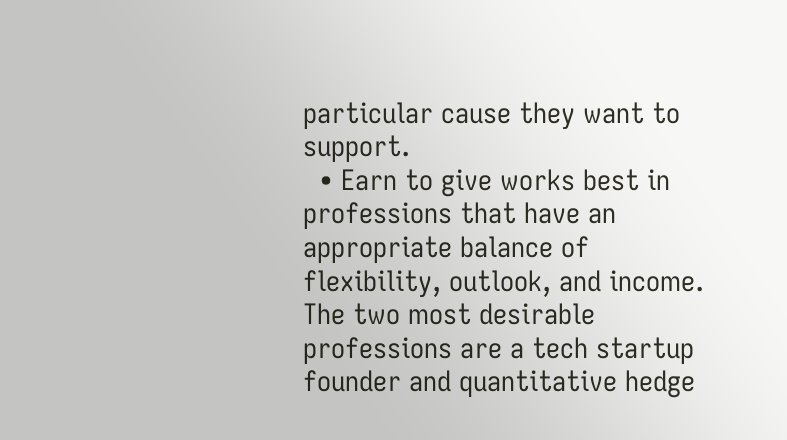particular cause they want to support.
  • Earn to give works best in professions that have an appropriate balance of flexibility, outlook, and income. The two most desirable professions are a tech startup founder and quantitative hedge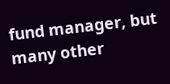fund manager, but many other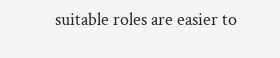suitable roles are easier to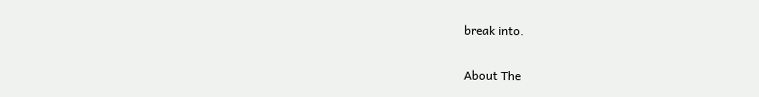break into.

About The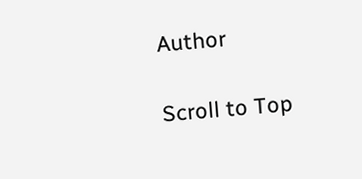Author

Scroll to Top